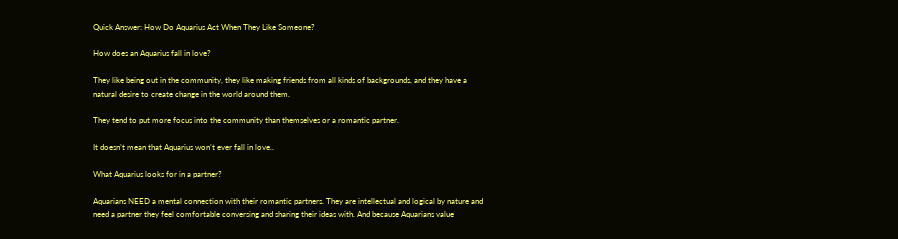Quick Answer: How Do Aquarius Act When They Like Someone?

How does an Aquarius fall in love?

They like being out in the community, they like making friends from all kinds of backgrounds, and they have a natural desire to create change in the world around them.

They tend to put more focus into the community than themselves or a romantic partner.

It doesn’t mean that Aquarius won’t ever fall in love..

What Aquarius looks for in a partner?

Aquarians NEED a mental connection with their romantic partners. They are intellectual and logical by nature and need a partner they feel comfortable conversing and sharing their ideas with. And because Aquarians value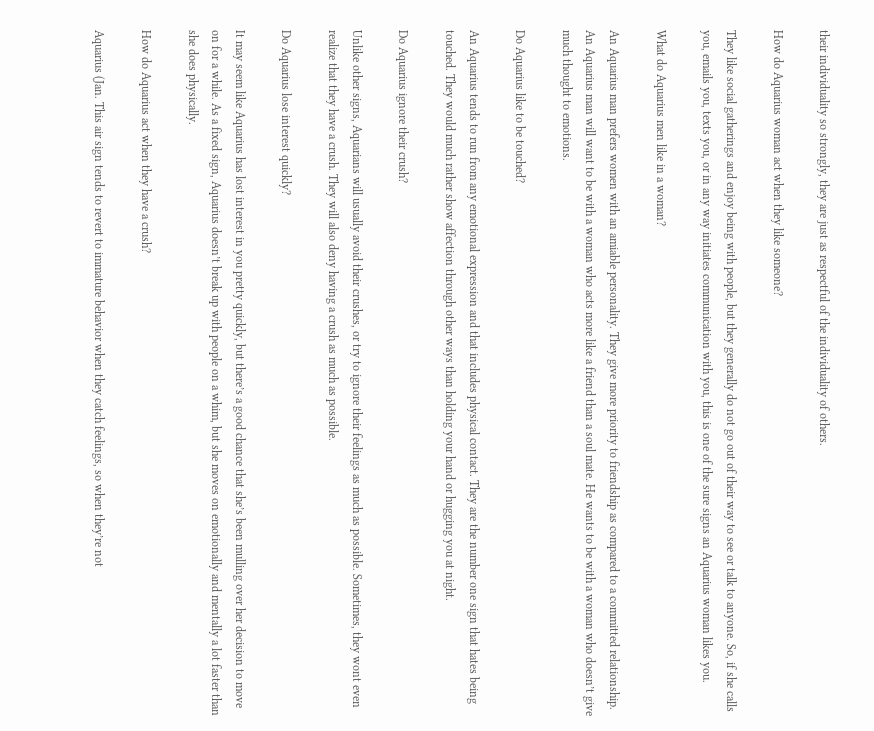their individuality so strongly, they are just as respectful of the individuality of others.

How do Aquarius woman act when they like someone?

They like social gatherings and enjoy being with people, but they generally do not go out of their way to see or talk to anyone. So, if she calls you, emails you, texts you, or in any way initiates communication with you, this is one of the sure signs an Aquarius woman likes you.

What do Aquarius men like in a woman?

An Aquarius man prefers women with an amiable personality. They give more priority to friendship as compared to a committed relationship. An Aquarius man will want to be with a woman who acts more like a friend than a soul mate. He wants to be with a woman who doesn’t give much thought to emotions.

Do Aquarius like to be touched?

An Aquarius tends to run from any emotional expression and that includes physical contact. They are the number one sign that hates being touched. They would much rather show affection through other ways than holding your hand or hugging you at night.

Do Aquarius ignore their crush?

Unlike other signs, Aquarians will usually avoid their crushes, or try to ignore their feelings as much as possible. Sometimes, they wont even realize that they have a crush. They will also deny having a crush as much as possible.

Do Aquarius lose interest quickly?

It may seem like Aquarius has lost interest in you pretty quickly, but there’s a good chance that she’s been mulling over her decision to move on for a while. As a fixed sign, Aquarius doesn’t break up with people on a whim, but she moves on emotionally and mentally a lot faster than she does physically.

How do Aquarius act when they have a crush?

Aquarius (Jan. This air sign tends to revert to immature behavior when they catch feelings, so when they’re not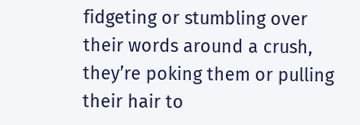fidgeting or stumbling over their words around a crush, they’re poking them or pulling their hair to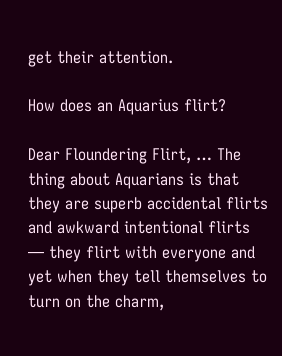get their attention.

How does an Aquarius flirt?

Dear Floundering Flirt, … The thing about Aquarians is that they are superb accidental flirts and awkward intentional flirts — they flirt with everyone and yet when they tell themselves to turn on the charm,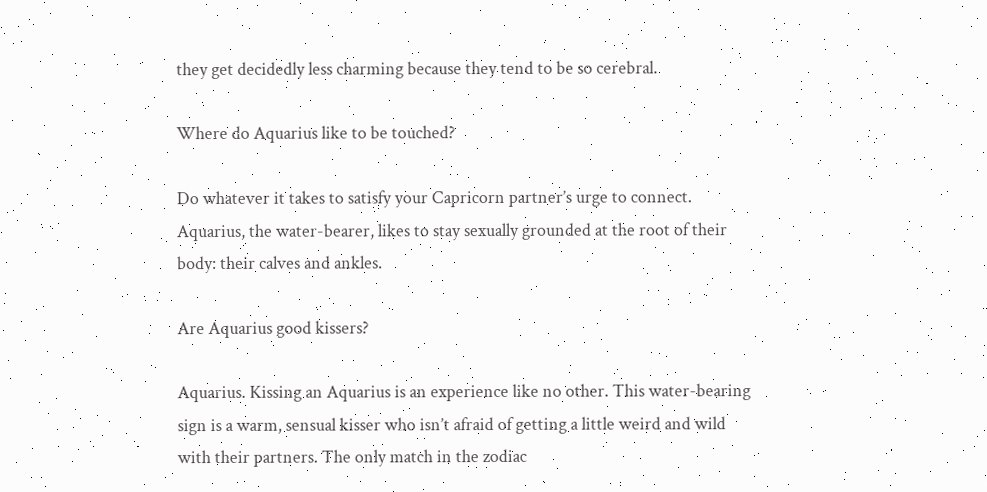they get decidedly less charming because they tend to be so cerebral.

Where do Aquarius like to be touched?

Do whatever it takes to satisfy your Capricorn partner’s urge to connect. Aquarius, the water-bearer, likes to stay sexually grounded at the root of their body: their calves and ankles.

Are Aquarius good kissers?

Aquarius. Kissing an Aquarius is an experience like no other. This water-bearing sign is a warm, sensual kisser who isn’t afraid of getting a little weird and wild with their partners. The only match in the zodiac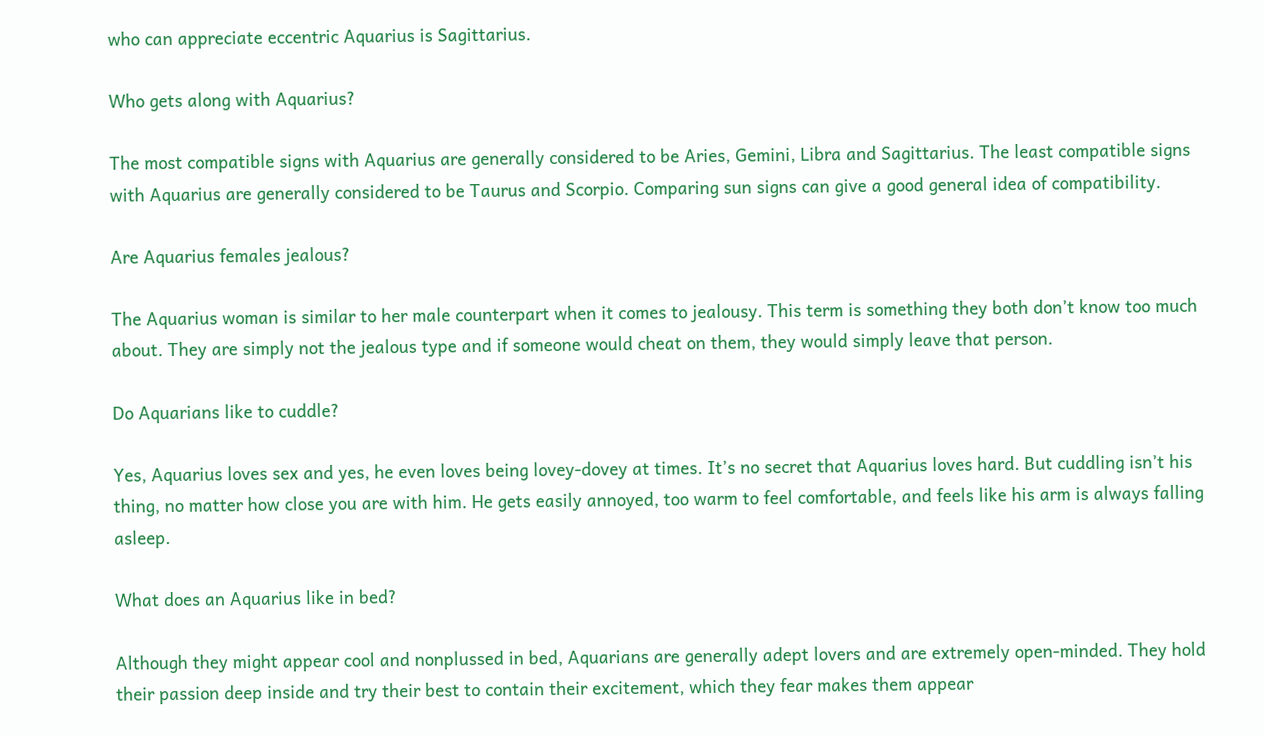who can appreciate eccentric Aquarius is Sagittarius.

Who gets along with Aquarius?

The most compatible signs with Aquarius are generally considered to be Aries, Gemini, Libra and Sagittarius. The least compatible signs with Aquarius are generally considered to be Taurus and Scorpio. Comparing sun signs can give a good general idea of compatibility.

Are Aquarius females jealous?

The Aquarius woman is similar to her male counterpart when it comes to jealousy. This term is something they both don’t know too much about. They are simply not the jealous type and if someone would cheat on them, they would simply leave that person.

Do Aquarians like to cuddle?

Yes, Aquarius loves sex and yes, he even loves being lovey-dovey at times. It’s no secret that Aquarius loves hard. But cuddling isn’t his thing, no matter how close you are with him. He gets easily annoyed, too warm to feel comfortable, and feels like his arm is always falling asleep.

What does an Aquarius like in bed?

Although they might appear cool and nonplussed in bed, Aquarians are generally adept lovers and are extremely open-minded. They hold their passion deep inside and try their best to contain their excitement, which they fear makes them appear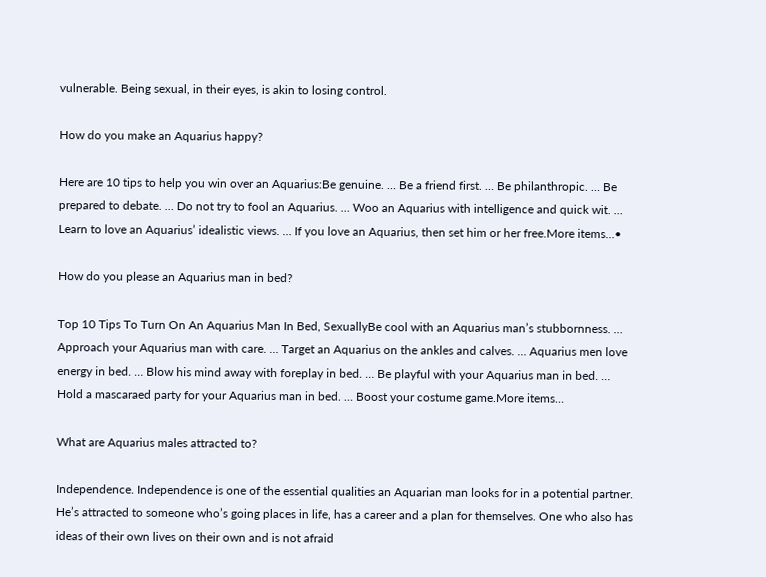vulnerable. Being sexual, in their eyes, is akin to losing control.

How do you make an Aquarius happy?

Here are 10 tips to help you win over an Aquarius:Be genuine. … Be a friend first. … Be philanthropic. … Be prepared to debate. … Do not try to fool an Aquarius. … Woo an Aquarius with intelligence and quick wit. … Learn to love an Aquarius’ idealistic views. … If you love an Aquarius, then set him or her free.More items…•

How do you please an Aquarius man in bed?

Top 10 Tips To Turn On An Aquarius Man In Bed, SexuallyBe cool with an Aquarius man’s stubbornness. … Approach your Aquarius man with care. … Target an Aquarius on the ankles and calves. … Aquarius men love energy in bed. … Blow his mind away with foreplay in bed. … Be playful with your Aquarius man in bed. … Hold a mascaraed party for your Aquarius man in bed. … Boost your costume game.More items…

What are Aquarius males attracted to?

Independence. Independence is one of the essential qualities an Aquarian man looks for in a potential partner. He’s attracted to someone who’s going places in life, has a career and a plan for themselves. One who also has ideas of their own lives on their own and is not afraid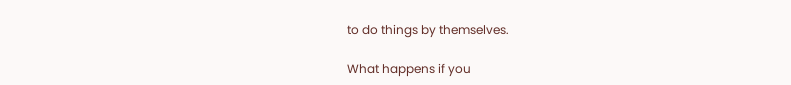to do things by themselves.

What happens if you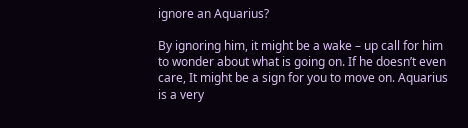ignore an Aquarius?

By ignoring him, it might be a wake – up call for him to wonder about what is going on. If he doesn’t even care, It might be a sign for you to move on. Aquarius is a very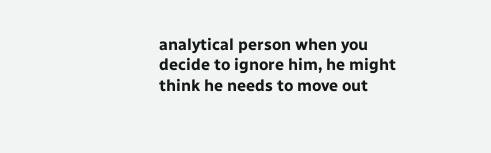analytical person when you decide to ignore him, he might think he needs to move out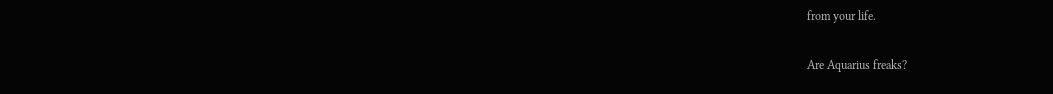from your life.

Are Aquarius freaks?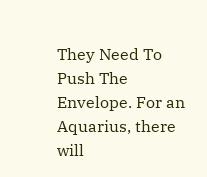They Need To Push The Envelope. For an Aquarius, there will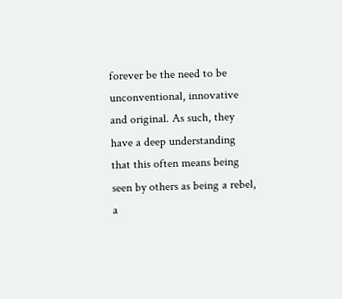forever be the need to be unconventional, innovative and original. As such, they have a deep understanding that this often means being seen by others as being a rebel, a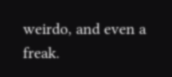weirdo, and even a freak.